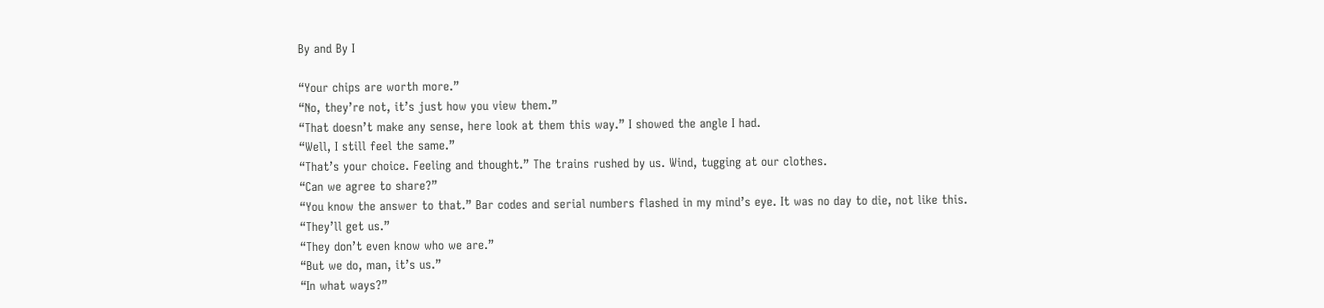By and By I

“Your chips are worth more.”
“No, they’re not, it’s just how you view them.”
“That doesn’t make any sense, here look at them this way.” I showed the angle I had.
“Well, I still feel the same.”
“That’s your choice. Feeling and thought.” The trains rushed by us. Wind, tugging at our clothes.
“Can we agree to share?”
“You know the answer to that.” Bar codes and serial numbers flashed in my mind’s eye. It was no day to die, not like this.
“They’ll get us.”
“They don’t even know who we are.”
“But we do, man, it’s us.”
“In what ways?”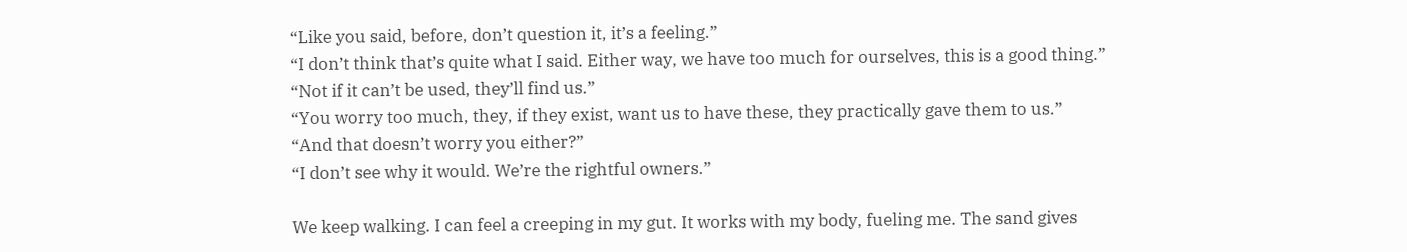“Like you said, before, don’t question it, it’s a feeling.”
“I don’t think that’s quite what I said. Either way, we have too much for ourselves, this is a good thing.”
“Not if it can’t be used, they’ll find us.”
“You worry too much, they, if they exist, want us to have these, they practically gave them to us.”
“And that doesn’t worry you either?”
“I don’t see why it would. We’re the rightful owners.”

We keep walking. I can feel a creeping in my gut. It works with my body, fueling me. The sand gives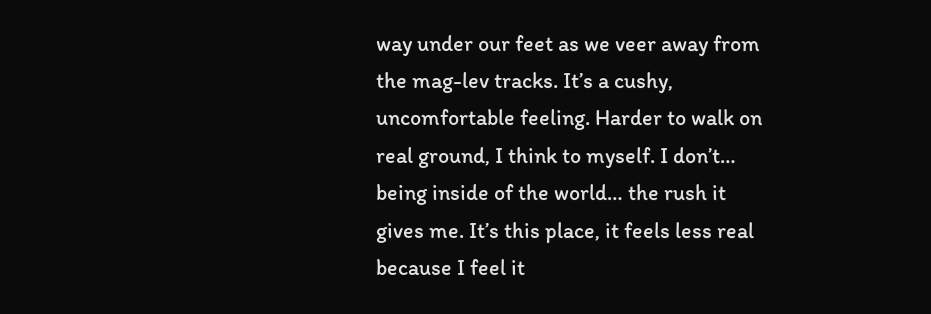way under our feet as we veer away from the mag-lev tracks. It’s a cushy, uncomfortable feeling. Harder to walk on real ground, I think to myself. I don’t… being inside of the world… the rush it gives me. It’s this place, it feels less real because I feel it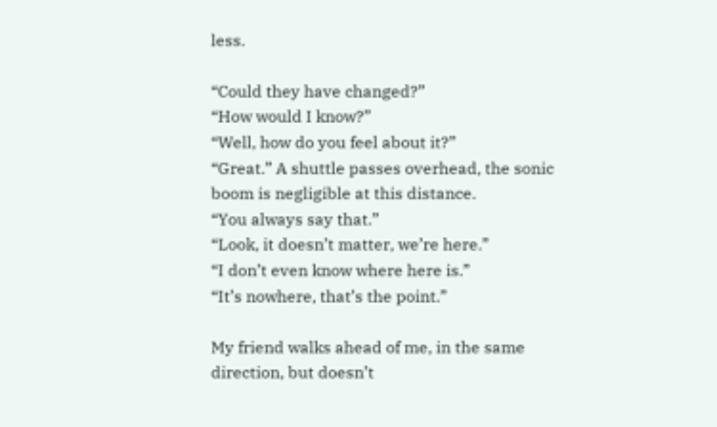less.

“Could they have changed?”
“How would I know?”
“Well, how do you feel about it?”
“Great.” A shuttle passes overhead, the sonic boom is negligible at this distance.
“You always say that.”
“Look, it doesn’t matter, we’re here.”
“I don’t even know where here is.”
“It’s nowhere, that’s the point.”

My friend walks ahead of me, in the same direction, but doesn’t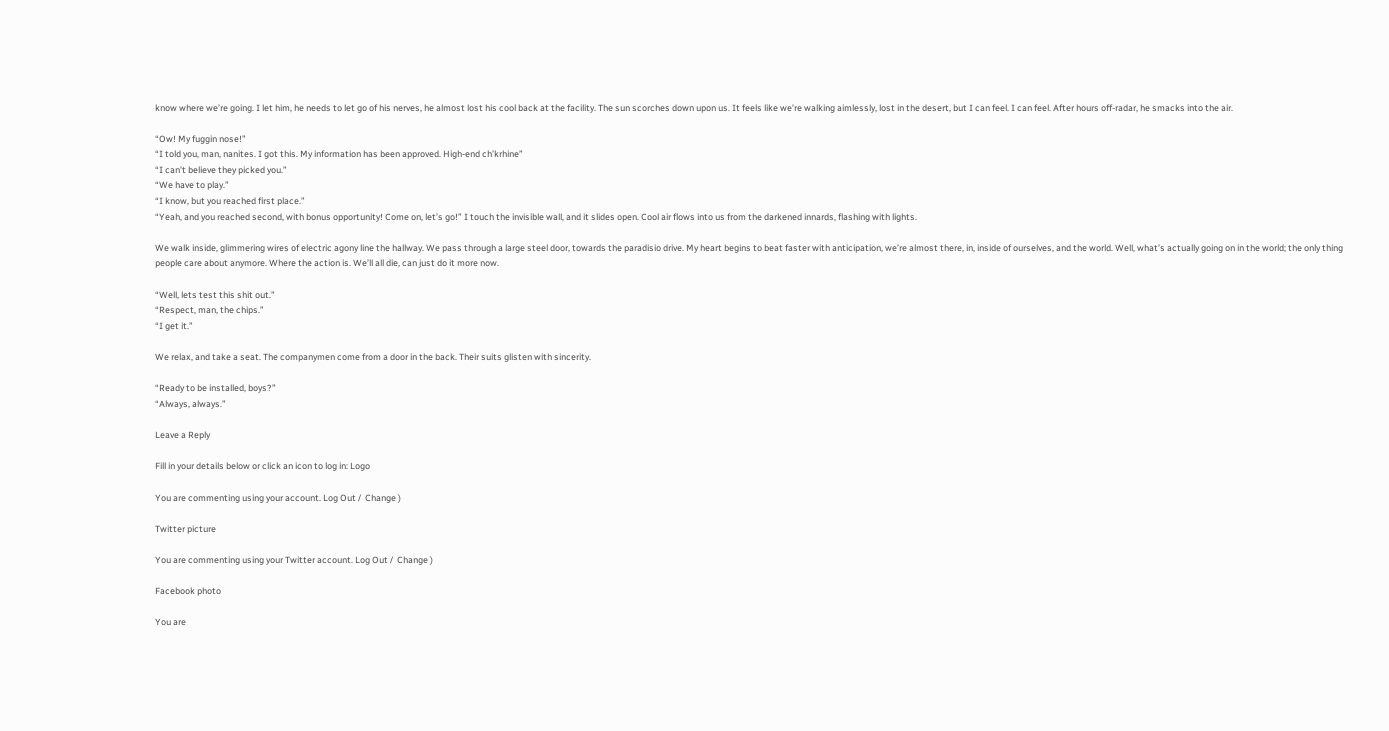know where we’re going. I let him, he needs to let go of his nerves, he almost lost his cool back at the facility. The sun scorches down upon us. It feels like we’re walking aimlessly, lost in the desert, but I can feel. I can feel. After hours off-radar, he smacks into the air.

“Ow! My fuggin nose!”
“I told you, man, nanites. I got this. My information has been approved. High-end ch’krhine”
“I can’t believe they picked you.”
“We have to play.”
“I know, but you reached first place.”
“Yeah, and you reached second, with bonus opportunity! Come on, let’s go!” I touch the invisible wall, and it slides open. Cool air flows into us from the darkened innards, flashing with lights.

We walk inside, glimmering wires of electric agony line the hallway. We pass through a large steel door, towards the paradisio drive. My heart begins to beat faster with anticipation, we’re almost there, in, inside of ourselves, and the world. Well, what’s actually going on in the world; the only thing people care about anymore. Where the action is. We’ll all die, can just do it more now.

“Well, lets test this shit out.”
“Respect, man, the chips.”
“I get it.”

We relax, and take a seat. The companymen come from a door in the back. Their suits glisten with sincerity.

“Ready to be installed, boys?”
“Always, always.”

Leave a Reply

Fill in your details below or click an icon to log in: Logo

You are commenting using your account. Log Out /  Change )

Twitter picture

You are commenting using your Twitter account. Log Out /  Change )

Facebook photo

You are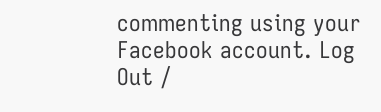commenting using your Facebook account. Log Out /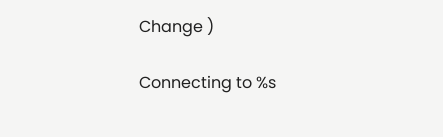Change )

Connecting to %s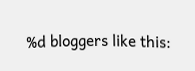%d bloggers like this: